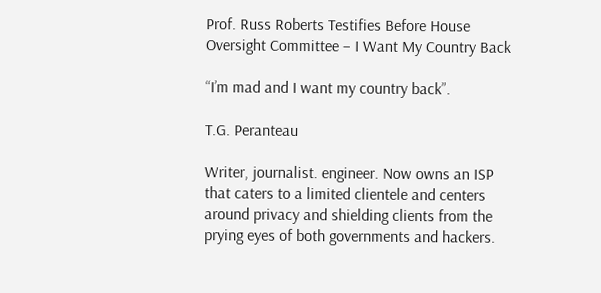Prof. Russ Roberts Testifies Before House Oversight Committee – I Want My Country Back

“I’m mad and I want my country back”.

T.G. Peranteau

Writer, journalist. engineer. Now owns an ISP that caters to a limited clientele and centers around privacy and shielding clients from the prying eyes of both governments and hackers.